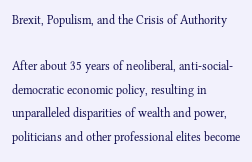Brexit, Populism, and the Crisis of Authority

After about 35 years of neoliberal, anti-social-democratic economic policy, resulting in unparalleled disparities of wealth and power, politicians and other professional elites become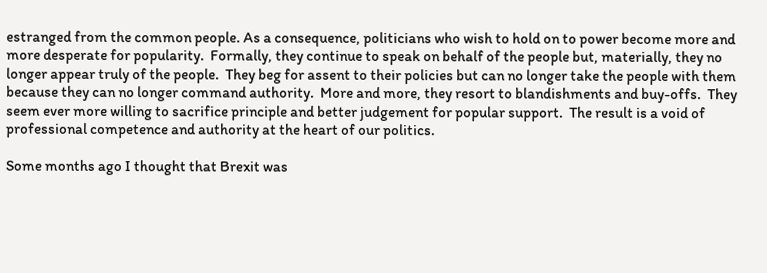estranged from the common people. As a consequence, politicians who wish to hold on to power become more and more desperate for popularity.  Formally, they continue to speak on behalf of the people but, materially, they no longer appear truly of the people.  They beg for assent to their policies but can no longer take the people with them because they can no longer command authority.  More and more, they resort to blandishments and buy-offs.  They seem ever more willing to sacrifice principle and better judgement for popular support.  The result is a void of professional competence and authority at the heart of our politics.

Some months ago I thought that Brexit was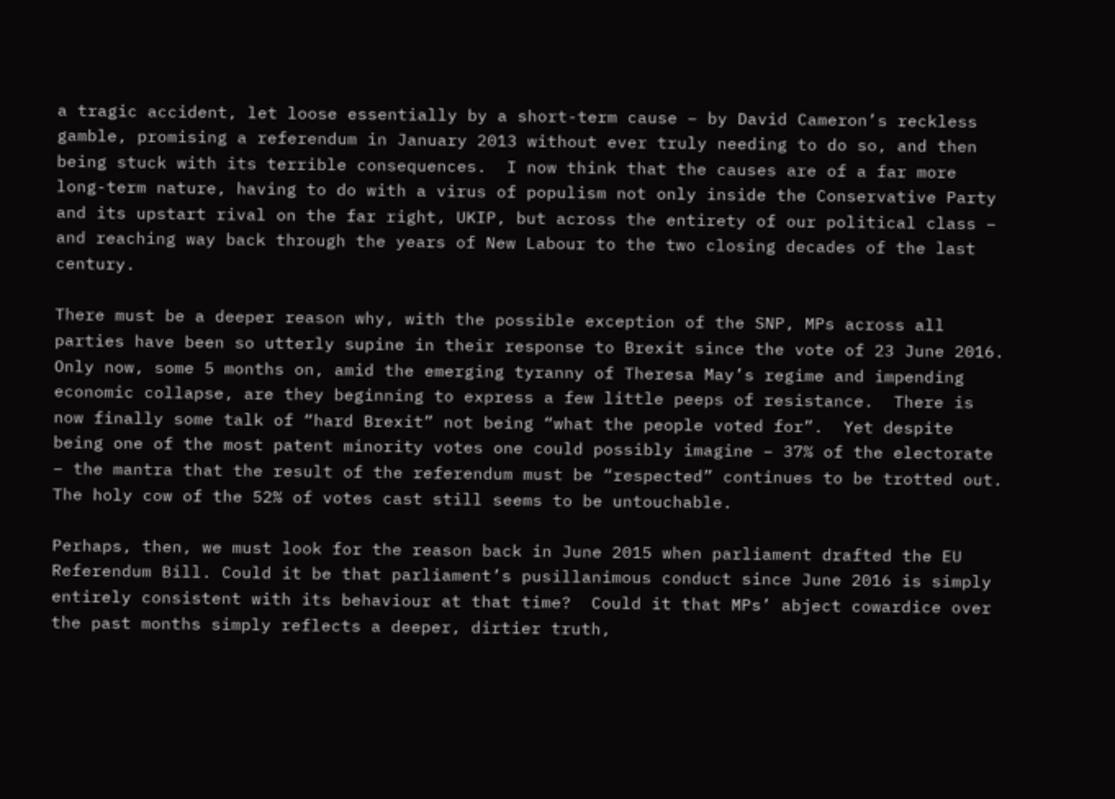a tragic accident, let loose essentially by a short-term cause – by David Cameron’s reckless gamble, promising a referendum in January 2013 without ever truly needing to do so, and then being stuck with its terrible consequences.  I now think that the causes are of a far more long-term nature, having to do with a virus of populism not only inside the Conservative Party and its upstart rival on the far right, UKIP, but across the entirety of our political class – and reaching way back through the years of New Labour to the two closing decades of the last century.

There must be a deeper reason why, with the possible exception of the SNP, MPs across all parties have been so utterly supine in their response to Brexit since the vote of 23 June 2016. Only now, some 5 months on, amid the emerging tyranny of Theresa May’s regime and impending economic collapse, are they beginning to express a few little peeps of resistance.  There is now finally some talk of “hard Brexit” not being “what the people voted for”.  Yet despite being one of the most patent minority votes one could possibly imagine – 37% of the electorate – the mantra that the result of the referendum must be “respected” continues to be trotted out.  The holy cow of the 52% of votes cast still seems to be untouchable.

Perhaps, then, we must look for the reason back in June 2015 when parliament drafted the EU Referendum Bill. Could it be that parliament’s pusillanimous conduct since June 2016 is simply entirely consistent with its behaviour at that time?  Could it that MPs’ abject cowardice over the past months simply reflects a deeper, dirtier truth,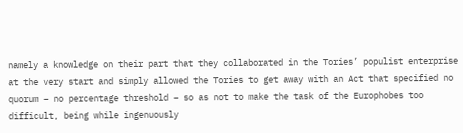namely a knowledge on their part that they collaborated in the Tories’ populist enterprise at the very start and simply allowed the Tories to get away with an Act that specified no quorum – no percentage threshold – so as not to make the task of the Europhobes too difficult, being while ingenuously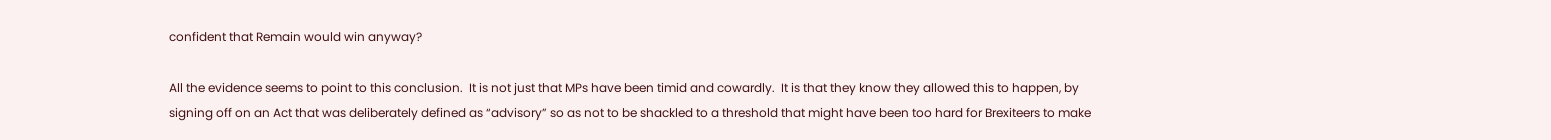confident that Remain would win anyway?

All the evidence seems to point to this conclusion.  It is not just that MPs have been timid and cowardly.  It is that they know they allowed this to happen, by signing off on an Act that was deliberately defined as “advisory” so as not to be shackled to a threshold that might have been too hard for Brexiteers to make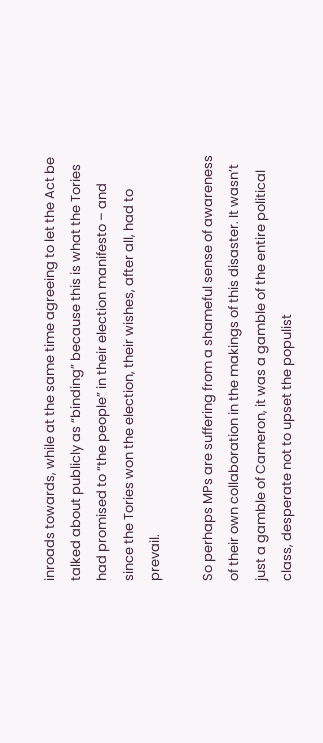inroads towards, while at the same time agreeing to let the Act be talked about publicly as “binding” because this is what the Tories had promised to “the people” in their election manifesto – and since the Tories won the election, their wishes, after all, had to prevail.

So perhaps MPs are suffering from a shameful sense of awareness of their own collaboration in the makings of this disaster. It wasn’t just a gamble of Cameron, it was a gamble of the entire political class, desperate not to upset the populist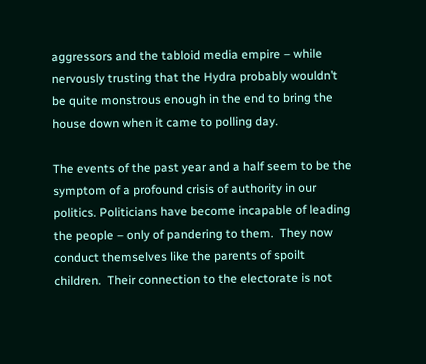aggressors and the tabloid media empire – while nervously trusting that the Hydra probably wouldn’t be quite monstrous enough in the end to bring the house down when it came to polling day.

The events of the past year and a half seem to be the symptom of a profound crisis of authority in our politics. Politicians have become incapable of leading the people – only of pandering to them.  They now conduct themselves like the parents of spoilt children.  Their connection to the electorate is not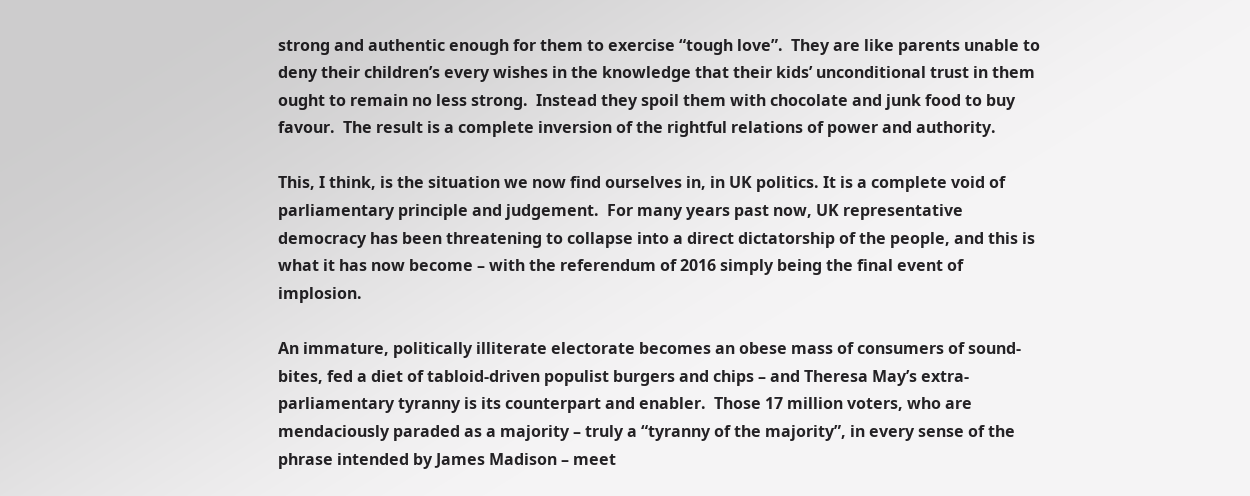strong and authentic enough for them to exercise “tough love”.  They are like parents unable to deny their children’s every wishes in the knowledge that their kids’ unconditional trust in them ought to remain no less strong.  Instead they spoil them with chocolate and junk food to buy favour.  The result is a complete inversion of the rightful relations of power and authority.

This, I think, is the situation we now find ourselves in, in UK politics. It is a complete void of parliamentary principle and judgement.  For many years past now, UK representative democracy has been threatening to collapse into a direct dictatorship of the people, and this is what it has now become – with the referendum of 2016 simply being the final event of implosion.

An immature, politically illiterate electorate becomes an obese mass of consumers of sound-bites, fed a diet of tabloid-driven populist burgers and chips – and Theresa May’s extra-parliamentary tyranny is its counterpart and enabler.  Those 17 million voters, who are mendaciously paraded as a majority – truly a “tyranny of the majority”, in every sense of the phrase intended by James Madison – meet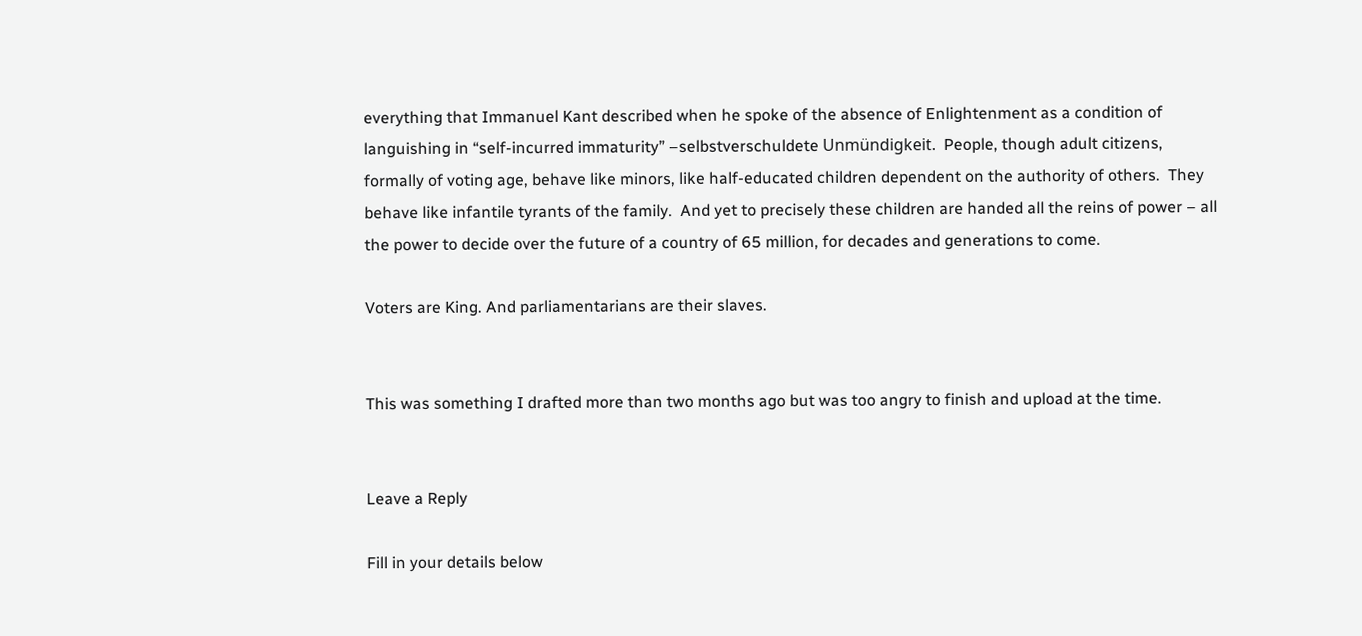everything that Immanuel Kant described when he spoke of the absence of Enlightenment as a condition of languishing in “self-incurred immaturity” –selbstverschuldete Unmündigkeit.  People, though adult citizens, formally of voting age, behave like minors, like half-educated children dependent on the authority of others.  They behave like infantile tyrants of the family.  And yet to precisely these children are handed all the reins of power – all the power to decide over the future of a country of 65 million, for decades and generations to come.

Voters are King. And parliamentarians are their slaves.


This was something I drafted more than two months ago but was too angry to finish and upload at the time.


Leave a Reply

Fill in your details below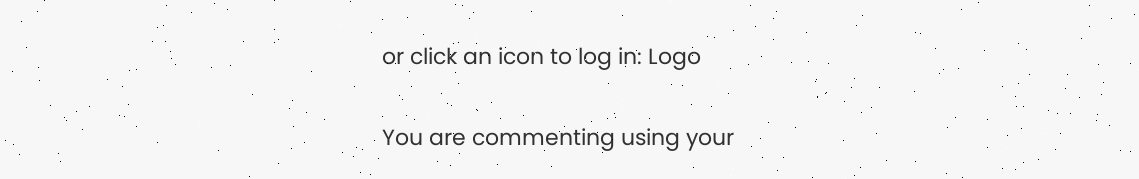or click an icon to log in: Logo

You are commenting using your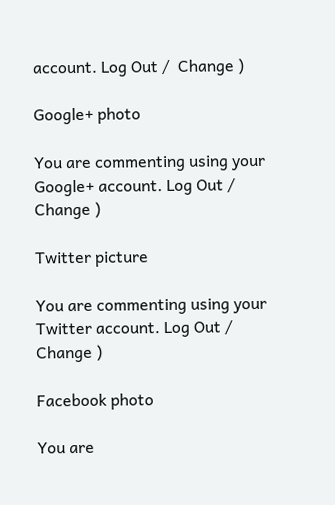account. Log Out /  Change )

Google+ photo

You are commenting using your Google+ account. Log Out /  Change )

Twitter picture

You are commenting using your Twitter account. Log Out /  Change )

Facebook photo

You are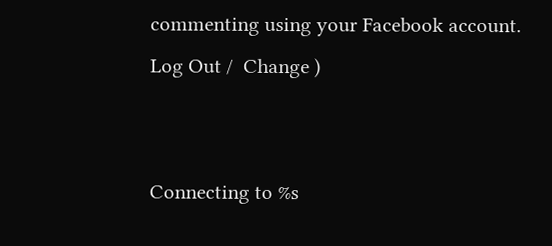commenting using your Facebook account. Log Out /  Change )


Connecting to %s